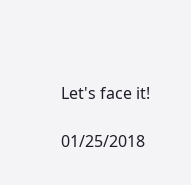Let's face it!

01/25/2018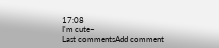17:08
I'm cute~
Last commentsAdd comment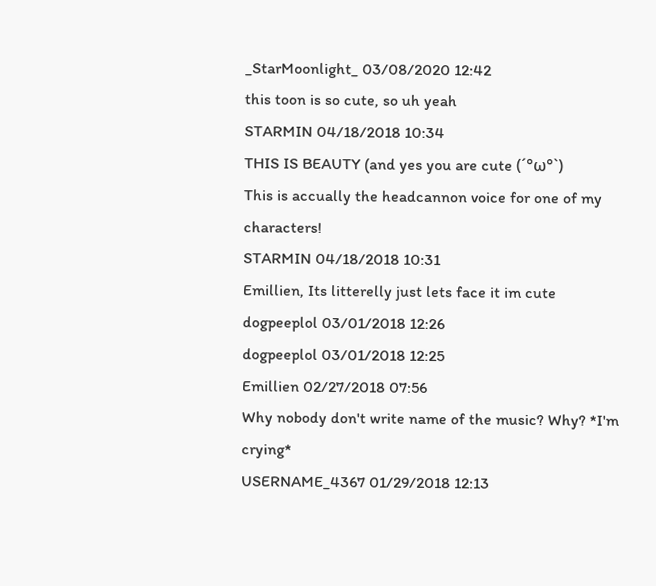_StarMoonlight_ 03/08/2020 12:42
this toon is so cute, so uh yeah
STARMIN 04/18/2018 10:34
THIS IS BEAUTY (and yes you are cute (´°ω°`)
This is accually the headcannon voice for one of my characters!
STARMIN 04/18/2018 10:31
Emillien, Its litterelly just lets face it im cute
dogpeeplol 03/01/2018 12:26
dogpeeplol 03/01/2018 12:25
Emillien 02/27/2018 07:56
Why nobody don't write name of the music? Why? *I'm crying*
USERNAME_4367 01/29/2018 12:13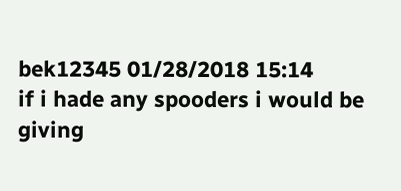bek12345 01/28/2018 15:14
if i hade any spooders i would be giving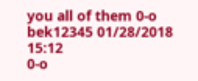you all of them 0-o
bek12345 01/28/2018 15:12
0-o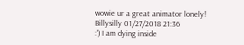wowie ur a great animator lonely!
Billysilly 01/27/2018 21:36
:') I am dying inside